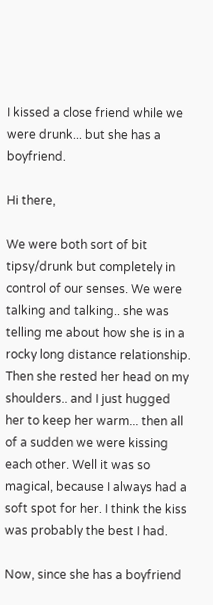I kissed a close friend while we were drunk... but she has a boyfriend.

Hi there,

We were both sort of bit tipsy/drunk but completely in control of our senses. We were talking and talking.. she was telling me about how she is in a rocky long distance relationship. Then she rested her head on my shoulders.. and I just hugged her to keep her warm... then all of a sudden we were kissing each other. Well it was so magical, because I always had a soft spot for her. I think the kiss was probably the best I had.

Now, since she has a boyfriend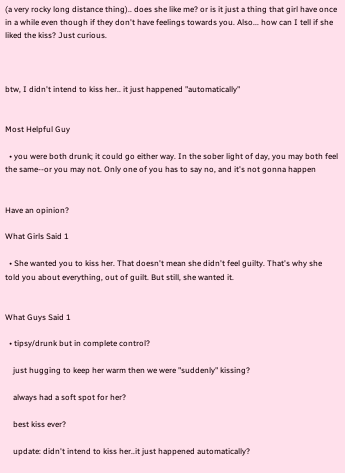(a very rocky long distance thing).. does she like me? or is it just a thing that girl have once in a while even though if they don't have feelings towards you. Also... how can I tell if she liked the kiss? Just curious.



btw, I didn't intend to kiss her.. it just happened "automatically"


Most Helpful Guy

  • you were both drunk; it could go either way. In the sober light of day, you may both feel the same--or you may not. Only one of you has to say no, and it's not gonna happen


Have an opinion?

What Girls Said 1

  • She wanted you to kiss her. That doesn't mean she didn't feel guilty. That's why she told you about everything, out of guilt. But still, she wanted it.


What Guys Said 1

  • tipsy/drunk but in complete control?

    just hugging to keep her warm then we were "suddenly" kissing?

    always had a soft spot for her?

    best kiss ever?

    update: didn't intend to kiss her..it just happened automatically?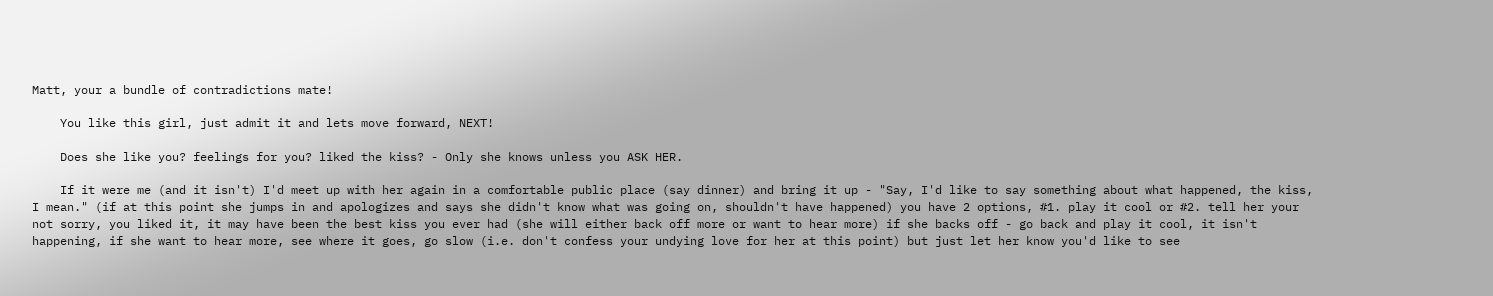Matt, your a bundle of contradictions mate!

    You like this girl, just admit it and lets move forward, NEXT!

    Does she like you? feelings for you? liked the kiss? - Only she knows unless you ASK HER.

    If it were me (and it isn't) I'd meet up with her again in a comfortable public place (say dinner) and bring it up - "Say, I'd like to say something about what happened, the kiss, I mean." (if at this point she jumps in and apologizes and says she didn't know what was going on, shouldn't have happened) you have 2 options, #1. play it cool or #2. tell her your not sorry, you liked it, it may have been the best kiss you ever had (she will either back off more or want to hear more) if she backs off - go back and play it cool, it isn't happening, if she want to hear more, see where it goes, go slow (i.e. don't confess your undying love for her at this point) but just let her know you'd like to see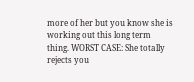more of her but you know she is working out this long term thing. WORST CASE: She totally rejects you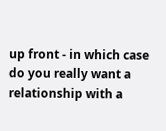up front - in which case do you really want a relationship with a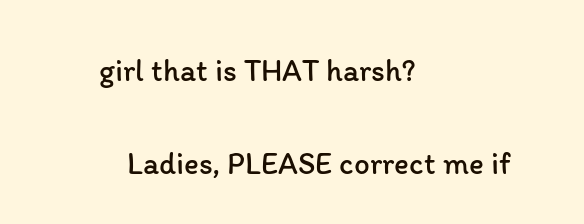girl that is THAT harsh?

    Ladies, PLEASE correct me if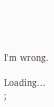I'm wrong.

Loading... ;